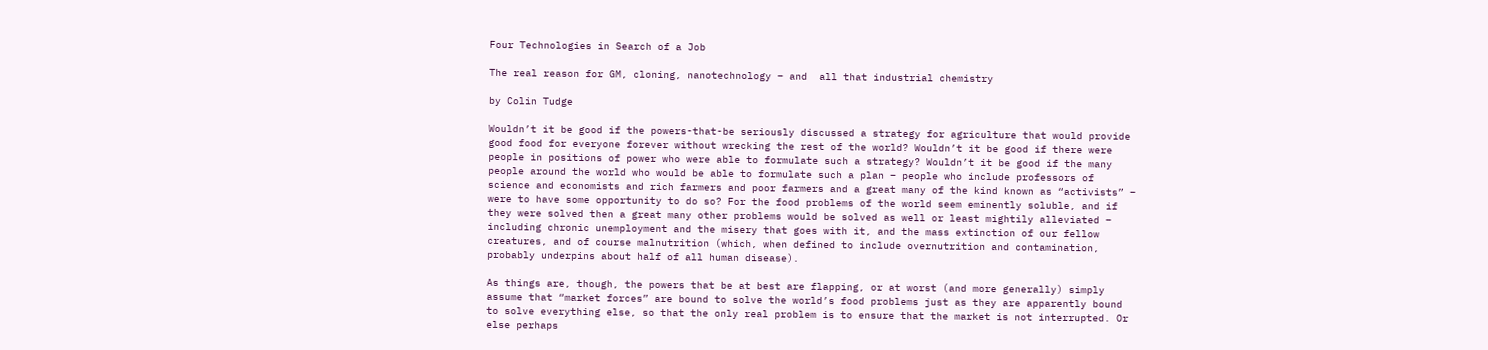Four Technologies in Search of a Job

The real reason for GM, cloning, nanotechnology – and  all that industrial chemistry

by Colin Tudge

Wouldn’t it be good if the powers-that-be seriously discussed a strategy for agriculture that would provide good food for everyone forever without wrecking the rest of the world? Wouldn’t it be good if there were people in positions of power who were able to formulate such a strategy? Wouldn’t it be good if the many people around the world who would be able to formulate such a plan – people who include professors of science and economists and rich farmers and poor farmers and a great many of the kind known as “activists” – were to have some opportunity to do so? For the food problems of the world seem eminently soluble, and if they were solved then a great many other problems would be solved as well or least mightily alleviated – including chronic unemployment and the misery that goes with it, and the mass extinction of our fellow creatures, and of course malnutrition (which, when defined to include overnutrition and contamination, probably underpins about half of all human disease).

As things are, though, the powers that be at best are flapping, or at worst (and more generally) simply assume that “market forces” are bound to solve the world’s food problems just as they are apparently bound to solve everything else, so that the only real problem is to ensure that the market is not interrupted. Or else perhaps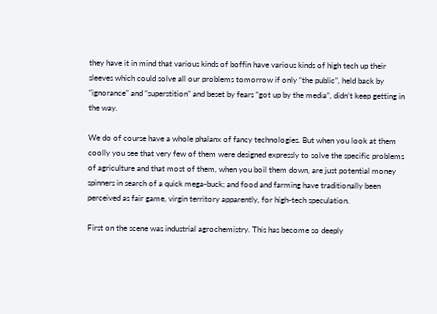they have it in mind that various kinds of boffin have various kinds of high tech up their sleeves which could solve all our problems tomorrow if only “the public”, held back by “ignorance” and “superstition” and beset by fears “got up by the media”, didn’t keep getting in the way.

We do of course have a whole phalanx of fancy technologies. But when you look at them coolly you see that very few of them were designed expressly to solve the specific problems of agriculture and that most of them, when you boil them down, are just potential money spinners in search of a quick mega-buck; and food and farming have traditionally been perceived as fair game, virgin territory apparently, for high-tech speculation.

First on the scene was industrial agrochemistry. This has become so deeply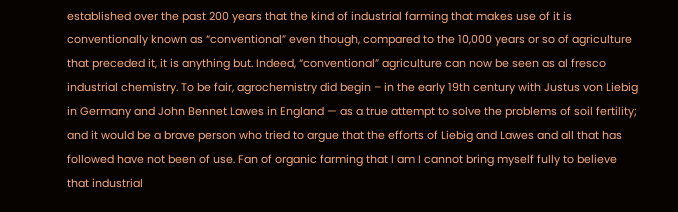established over the past 200 years that the kind of industrial farming that makes use of it is conventionally known as “conventional” even though, compared to the 10,000 years or so of agriculture that preceded it, it is anything but. Indeed, “conventional” agriculture can now be seen as al fresco industrial chemistry. To be fair, agrochemistry did begin – in the early 19th century with Justus von Liebig in Germany and John Bennet Lawes in England — as a true attempt to solve the problems of soil fertility; and it would be a brave person who tried to argue that the efforts of Liebig and Lawes and all that has followed have not been of use. Fan of organic farming that I am I cannot bring myself fully to believe that industrial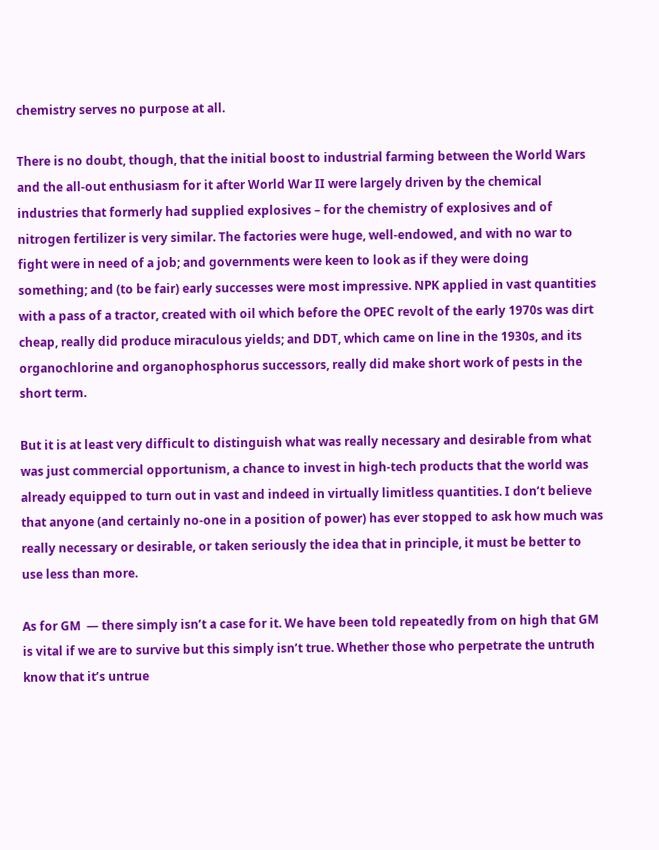chemistry serves no purpose at all.

There is no doubt, though, that the initial boost to industrial farming between the World Wars and the all-out enthusiasm for it after World War II were largely driven by the chemical industries that formerly had supplied explosives – for the chemistry of explosives and of nitrogen fertilizer is very similar. The factories were huge, well-endowed, and with no war to fight were in need of a job; and governments were keen to look as if they were doing something; and (to be fair) early successes were most impressive. NPK applied in vast quantities with a pass of a tractor, created with oil which before the OPEC revolt of the early 1970s was dirt cheap, really did produce miraculous yields; and DDT, which came on line in the 1930s, and its organochlorine and organophosphorus successors, really did make short work of pests in the short term.

But it is at least very difficult to distinguish what was really necessary and desirable from what was just commercial opportunism, a chance to invest in high-tech products that the world was already equipped to turn out in vast and indeed in virtually limitless quantities. I don’t believe that anyone (and certainly no-one in a position of power) has ever stopped to ask how much was really necessary or desirable, or taken seriously the idea that in principle, it must be better to use less than more.

As for GM  — there simply isn’t a case for it. We have been told repeatedly from on high that GM is vital if we are to survive but this simply isn’t true. Whether those who perpetrate the untruth know that it’s untrue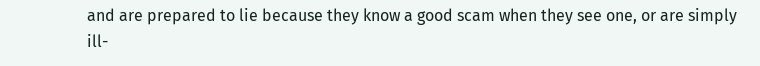and are prepared to lie because they know a good scam when they see one, or are simply ill-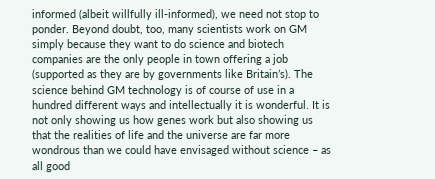informed (albeit willfully ill-informed), we need not stop to ponder. Beyond doubt, too, many scientists work on GM simply because they want to do science and biotech companies are the only people in town offering a job (supported as they are by governments like Britain’s). The science behind GM technology is of course of use in a hundred different ways and intellectually it is wonderful. It is not only showing us how genes work but also showing us that the realities of life and the universe are far more wondrous than we could have envisaged without science – as all good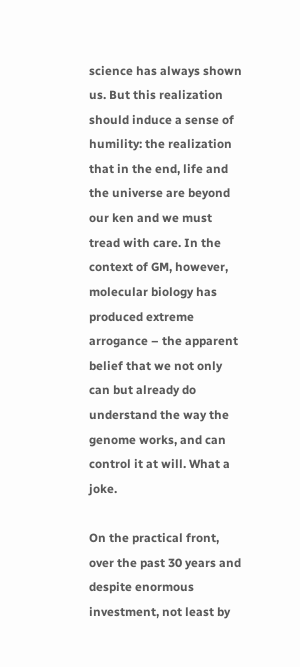science has always shown us. But this realization should induce a sense of humility: the realization that in the end, life and the universe are beyond our ken and we must tread with care. In the context of GM, however, molecular biology has produced extreme arrogance – the apparent belief that we not only can but already do understand the way the genome works, and can control it at will. What a joke.

On the practical front, over the past 30 years and despite enormous investment, not least by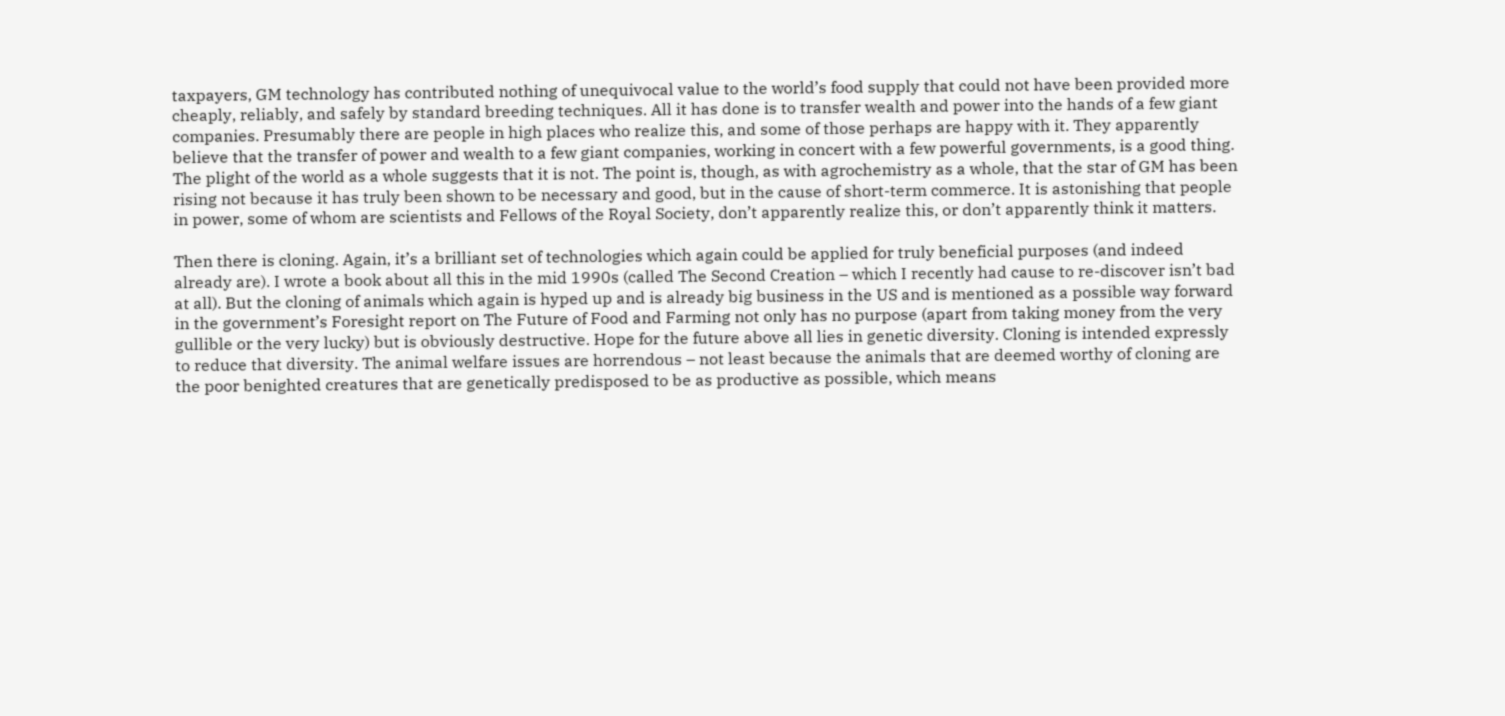taxpayers, GM technology has contributed nothing of unequivocal value to the world’s food supply that could not have been provided more cheaply, reliably, and safely by standard breeding techniques. All it has done is to transfer wealth and power into the hands of a few giant companies. Presumably there are people in high places who realize this, and some of those perhaps are happy with it. They apparently believe that the transfer of power and wealth to a few giant companies, working in concert with a few powerful governments, is a good thing. The plight of the world as a whole suggests that it is not. The point is, though, as with agrochemistry as a whole, that the star of GM has been rising not because it has truly been shown to be necessary and good, but in the cause of short-term commerce. It is astonishing that people in power, some of whom are scientists and Fellows of the Royal Society, don’t apparently realize this, or don’t apparently think it matters.

Then there is cloning. Again, it’s a brilliant set of technologies which again could be applied for truly beneficial purposes (and indeed already are). I wrote a book about all this in the mid 1990s (called The Second Creation – which I recently had cause to re-discover isn’t bad at all). But the cloning of animals which again is hyped up and is already big business in the US and is mentioned as a possible way forward in the government’s Foresight report on The Future of Food and Farming not only has no purpose (apart from taking money from the very gullible or the very lucky) but is obviously destructive. Hope for the future above all lies in genetic diversity. Cloning is intended expressly to reduce that diversity. The animal welfare issues are horrendous – not least because the animals that are deemed worthy of cloning are the poor benighted creatures that are genetically predisposed to be as productive as possible, which means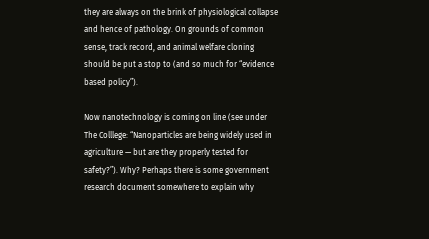they are always on the brink of physiological collapse and hence of pathology. On grounds of common sense, track record, and animal welfare cloning should be put a stop to (and so much for “evidence based policy”).

Now nanotechnology is coming on line (see under The Colllege: “Nanoparticles are being widely used in agriculture — but are they properly tested for safety?”). Why? Perhaps there is some government research document somewhere to explain why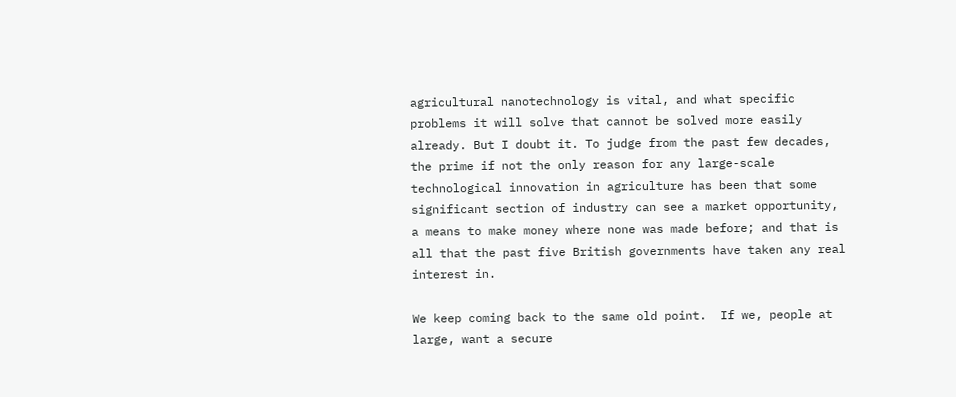agricultural nanotechnology is vital, and what specific problems it will solve that cannot be solved more easily already. But I doubt it. To judge from the past few decades, the prime if not the only reason for any large-scale technological innovation in agriculture has been that some significant section of industry can see a market opportunity, a means to make money where none was made before; and that is all that the past five British governments have taken any real interest in.

We keep coming back to the same old point.  If we, people at large, want a secure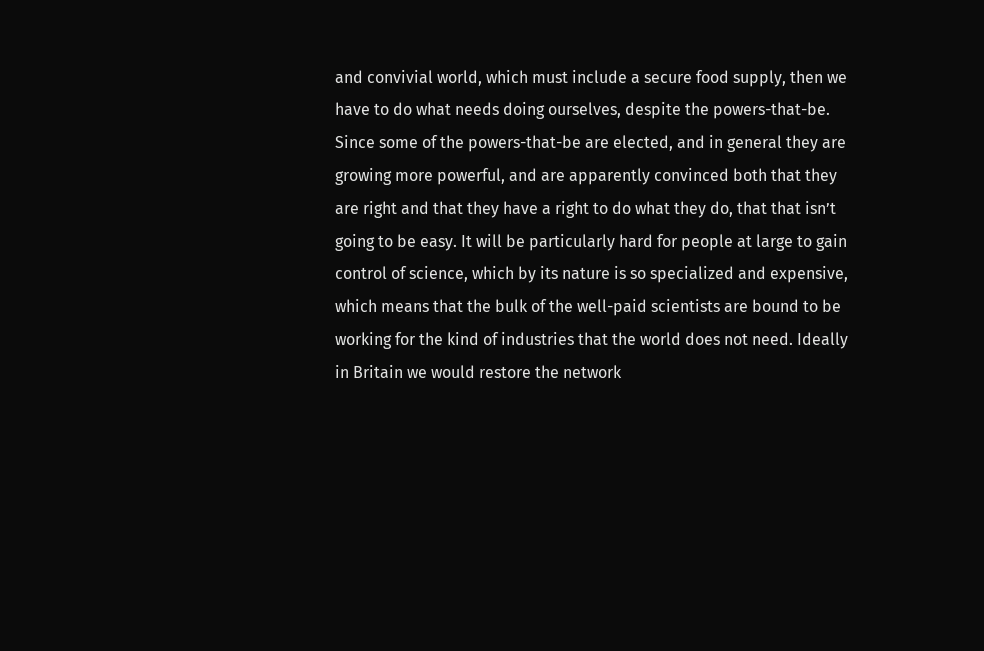and convivial world, which must include a secure food supply, then we have to do what needs doing ourselves, despite the powers-that-be. Since some of the powers-that-be are elected, and in general they are growing more powerful, and are apparently convinced both that they are right and that they have a right to do what they do, that that isn’t going to be easy. It will be particularly hard for people at large to gain control of science, which by its nature is so specialized and expensive, which means that the bulk of the well-paid scientists are bound to be working for the kind of industries that the world does not need. Ideally in Britain we would restore the network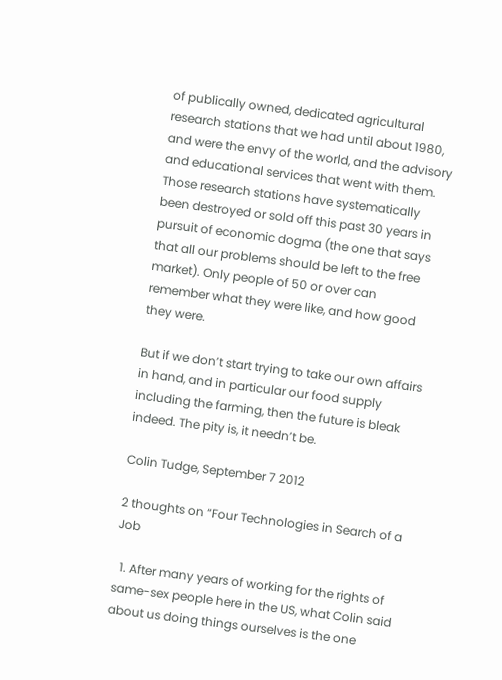of publically owned, dedicated agricultural research stations that we had until about 1980, and were the envy of the world, and the advisory and educational services that went with them. Those research stations have systematically been destroyed or sold off this past 30 years in pursuit of economic dogma (the one that says that all our problems should be left to the free market). Only people of 50 or over can remember what they were like, and how good they were.

But if we don’t start trying to take our own affairs in hand, and in particular our food supply including the farming, then the future is bleak indeed. The pity is, it needn’t be.

Colin Tudge, September 7 2012

2 thoughts on “Four Technologies in Search of a Job

  1. After many years of working for the rights of same-sex people here in the US, what Colin said about us doing things ourselves is the one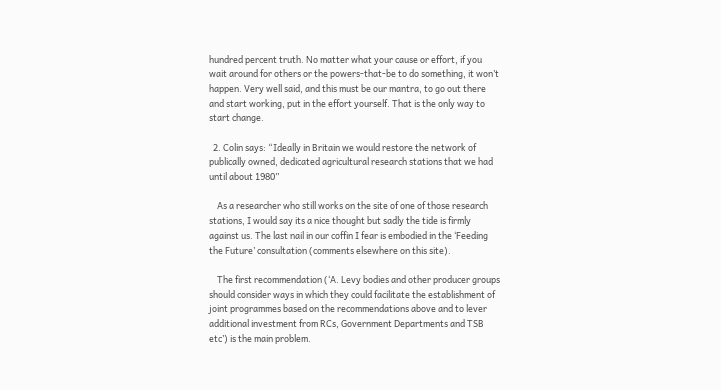hundred percent truth. No matter what your cause or effort, if you wait around for others or the powers-that-be to do something, it won’t happen. Very well said, and this must be our mantra, to go out there and start working, put in the effort yourself. That is the only way to start change.

  2. Colin says: “Ideally in Britain we would restore the network of publically owned, dedicated agricultural research stations that we had until about 1980”

    As a researcher who still works on the site of one of those research stations, I would say its a nice thought but sadly the tide is firmly against us. The last nail in our coffin I fear is embodied in the ‘Feeding the Future’ consultation (comments elsewhere on this site).

    The first recommendation (‘A. Levy bodies and other producer groups should consider ways in which they could facilitate the establishment of joint programmes based on the recommendations above and to lever additional investment from RCs, Government Departments and TSB etc’) is the main problem.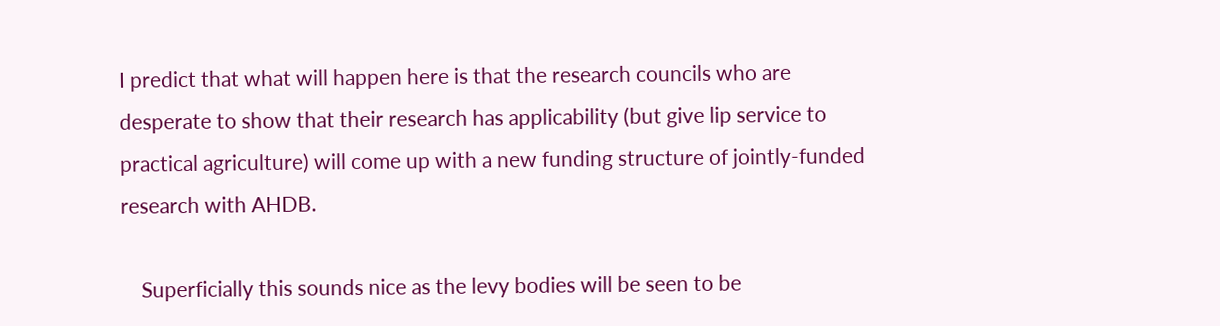I predict that what will happen here is that the research councils who are desperate to show that their research has applicability (but give lip service to practical agriculture) will come up with a new funding structure of jointly-funded research with AHDB.

    Superficially this sounds nice as the levy bodies will be seen to be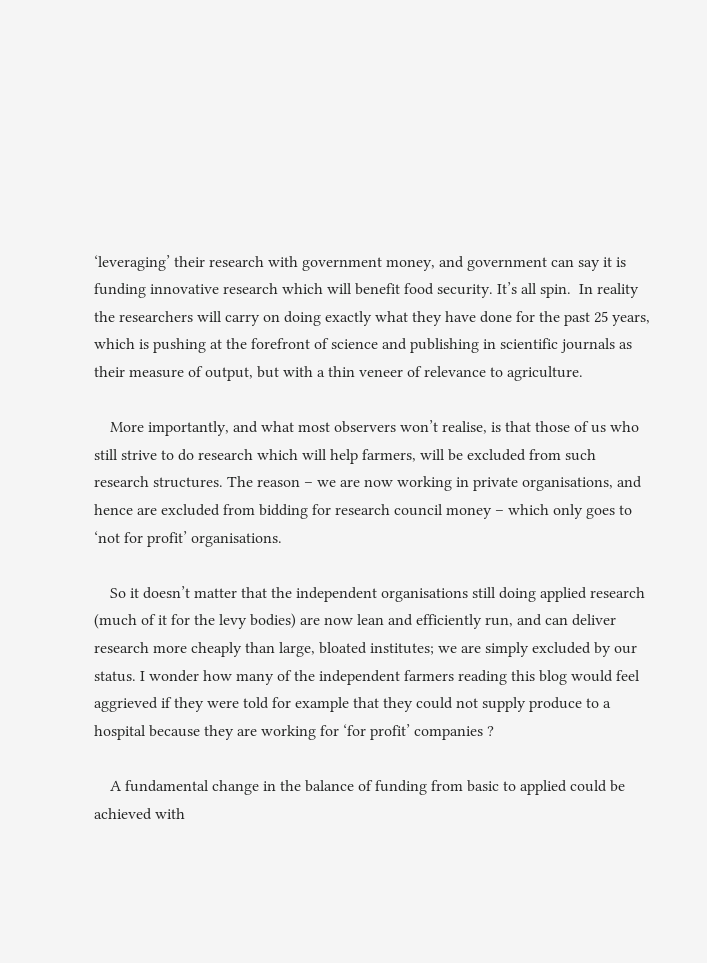‘leveraging’ their research with government money, and government can say it is funding innovative research which will benefit food security. It’s all spin.  In reality the researchers will carry on doing exactly what they have done for the past 25 years, which is pushing at the forefront of science and publishing in scientific journals as their measure of output, but with a thin veneer of relevance to agriculture.

    More importantly, and what most observers won’t realise, is that those of us who still strive to do research which will help farmers, will be excluded from such research structures. The reason – we are now working in private organisations, and hence are excluded from bidding for research council money – which only goes to ‘not for profit’ organisations.

    So it doesn’t matter that the independent organisations still doing applied research (much of it for the levy bodies) are now lean and efficiently run, and can deliver research more cheaply than large, bloated institutes; we are simply excluded by our status. I wonder how many of the independent farmers reading this blog would feel aggrieved if they were told for example that they could not supply produce to a hospital because they are working for ‘for profit’ companies ?

    A fundamental change in the balance of funding from basic to applied could be achieved with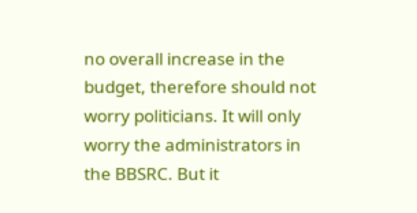no overall increase in the budget, therefore should not worry politicians. It will only worry the administrators in the BBSRC. But it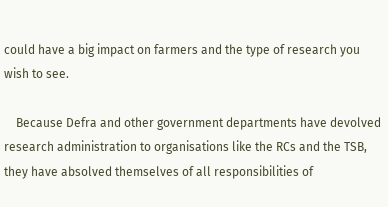could have a big impact on farmers and the type of research you wish to see.

    Because Defra and other government departments have devolved research administration to organisations like the RCs and the TSB, they have absolved themselves of all responsibilities of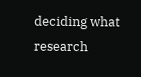deciding what research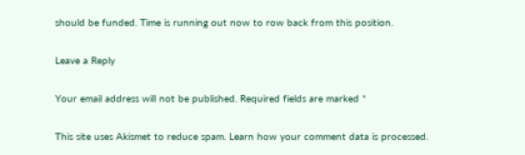should be funded. Time is running out now to row back from this position.

Leave a Reply

Your email address will not be published. Required fields are marked *

This site uses Akismet to reduce spam. Learn how your comment data is processed.